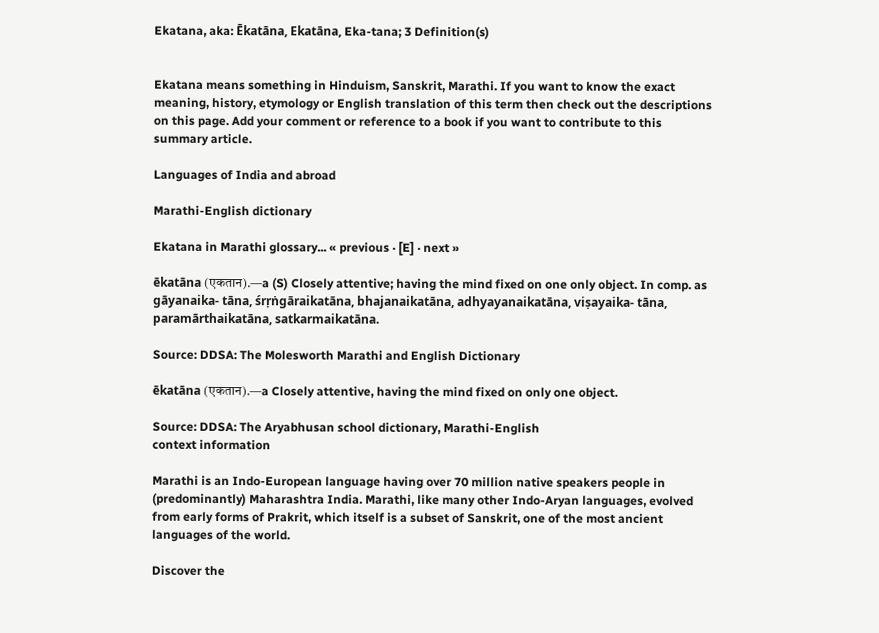Ekatana, aka: Ēkatāna, Ekatāna, Eka-tana; 3 Definition(s)


Ekatana means something in Hinduism, Sanskrit, Marathi. If you want to know the exact meaning, history, etymology or English translation of this term then check out the descriptions on this page. Add your comment or reference to a book if you want to contribute to this summary article.

Languages of India and abroad

Marathi-English dictionary

Ekatana in Marathi glossary... « previous · [E] · next »

ēkatāna (एकतान).—a (S) Closely attentive; having the mind fixed on one only object. In comp. as gāyanaika- tāna, śrṛṅgāraikatāna, bhajanaikatāna, adhyayanaikatāna, viṣayaika- tāna, paramārthaikatāna, satkarmaikatāna.

Source: DDSA: The Molesworth Marathi and English Dictionary

ēkatāna (एकतान).—a Closely attentive, having the mind fixed on only one object.

Source: DDSA: The Aryabhusan school dictionary, Marathi-English
context information

Marathi is an Indo-European language having over 70 million native speakers people in (predominantly) Maharashtra India. Marathi, like many other Indo-Aryan languages, evolved from early forms of Prakrit, which itself is a subset of Sanskrit, one of the most ancient languages of the world.

Discover the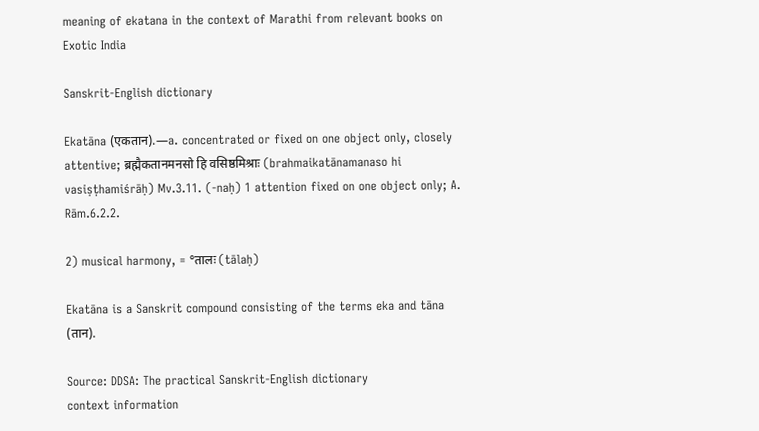meaning of ekatana in the context of Marathi from relevant books on Exotic India

Sanskrit-English dictionary

Ekatāna (एकतान).—a. concentrated or fixed on one object only, closely attentive; ब्रह्मैकतानमनसो हि वसिष्ठमिश्राः (brahmaikatānamanaso hi vasiṣṭhamiśrāḥ) Mv.3.11. (-naḥ) 1 attention fixed on one object only; A. Rām.6.2.2.

2) musical harmony, = °तालः (tālaḥ)

Ekatāna is a Sanskrit compound consisting of the terms eka and tāna (तान).

Source: DDSA: The practical Sanskrit-English dictionary
context information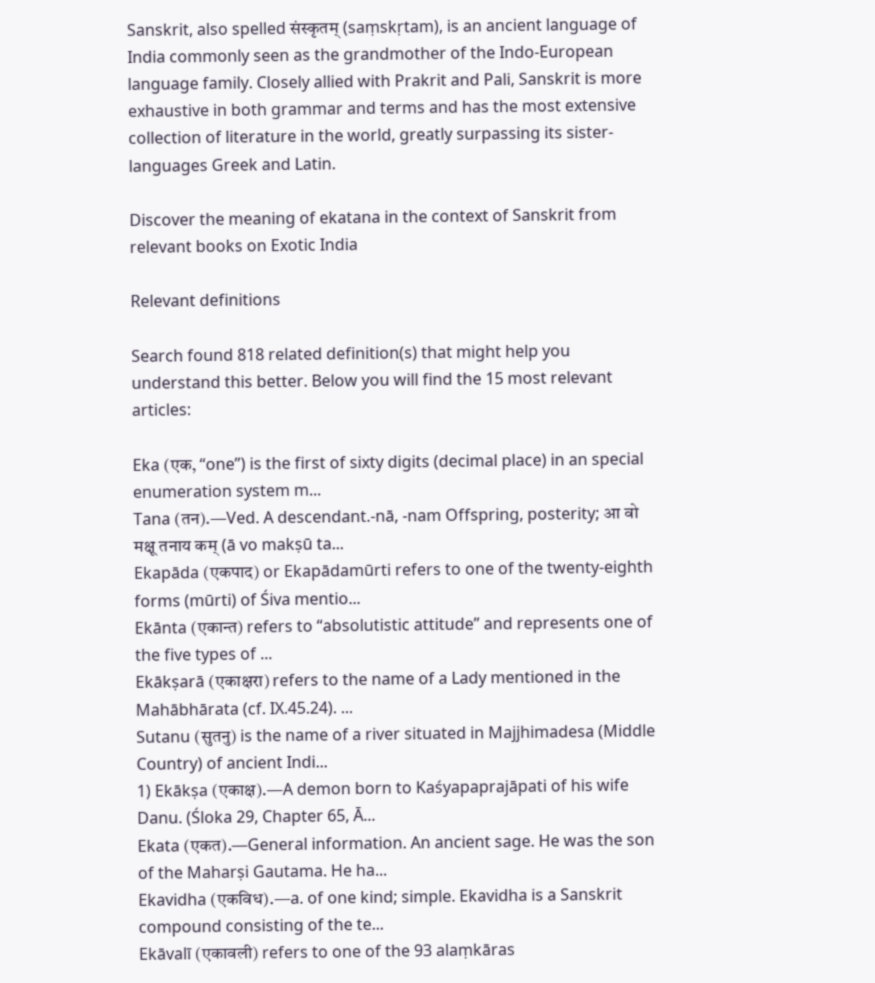Sanskrit, also spelled संस्कृतम् (saṃskṛtam), is an ancient language of India commonly seen as the grandmother of the Indo-European language family. Closely allied with Prakrit and Pali, Sanskrit is more exhaustive in both grammar and terms and has the most extensive collection of literature in the world, greatly surpassing its sister-languages Greek and Latin.

Discover the meaning of ekatana in the context of Sanskrit from relevant books on Exotic India

Relevant definitions

Search found 818 related definition(s) that might help you understand this better. Below you will find the 15 most relevant articles:

Eka (एक, “one”) is the first of sixty digits (decimal place) in an special enumeration system m...
Tana (तन).—Ved. A descendant.-nā, -nam Offspring, posterity; आ वो मक्षू तनाय कम् (ā vo makṣū ta...
Ekapāda (एकपाद) or Ekapādamūrti refers to one of the twenty-eighth forms (mūrti) of Śiva mentio...
Ekānta (एकान्त) refers to “absolutistic attitude” and represents one of the five types of ...
Ekākṣarā (एकाक्षरा) refers to the name of a Lady mentioned in the Mahābhārata (cf. IX.45.24). ...
Sutanu (सुतनु) is the name of a river situated in Majjhimadesa (Middle Country) of ancient Indi...
1) Ekākṣa (एकाक्ष).—A demon born to Kaśyapaprajāpati of his wife Danu. (Śloka 29, Chapter 65, Ā...
Ekata (एकत).—General information. An ancient sage. He was the son of the Maharṣi Gautama. He ha...
Ekavidha (एकविध).—a. of one kind; simple. Ekavidha is a Sanskrit compound consisting of the te...
Ekāvalī (एकावली) refers to one of the 93 alaṃkāras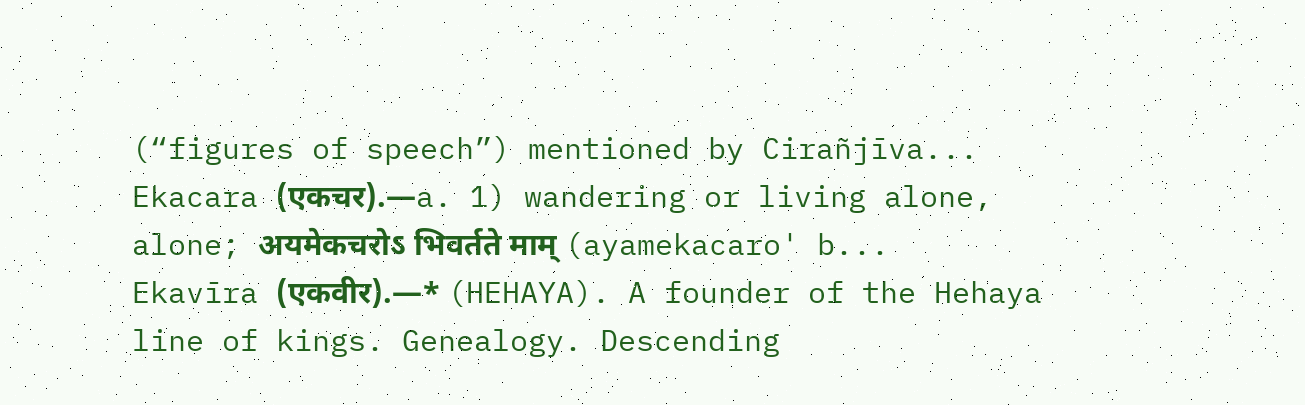(“figures of speech”) mentioned by Cirañjīva...
Ekacara (एकचर).—a. 1) wandering or living alone, alone; अयमेकचरोऽ भिवर्तते माम् (ayamekacaro' b...
Ekavīra (एकवीर).—* (HEHAYA). A founder of the Hehaya line of kings. Genealogy. Descending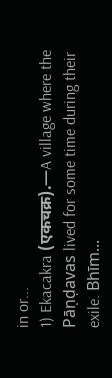in or...
1) Ekacakra (एकचक्र).—A village where the Pāṇḍavas lived for some time during their exile. Bhīm...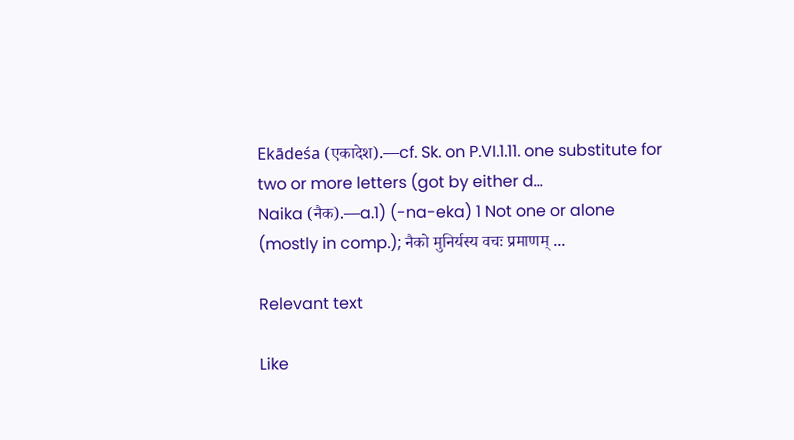Ekādeśa (एकादेश).—cf. Sk. on P.VI.1.11. one substitute for two or more letters (got by either d...
Naika (नैक).—a.1) (-na-eka) 1 Not one or alone (mostly in comp.); नैको मुनिर्यस्य वचः प्रमाणम् ...

Relevant text

Like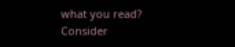what you read? Consider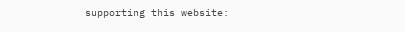supporting this website: